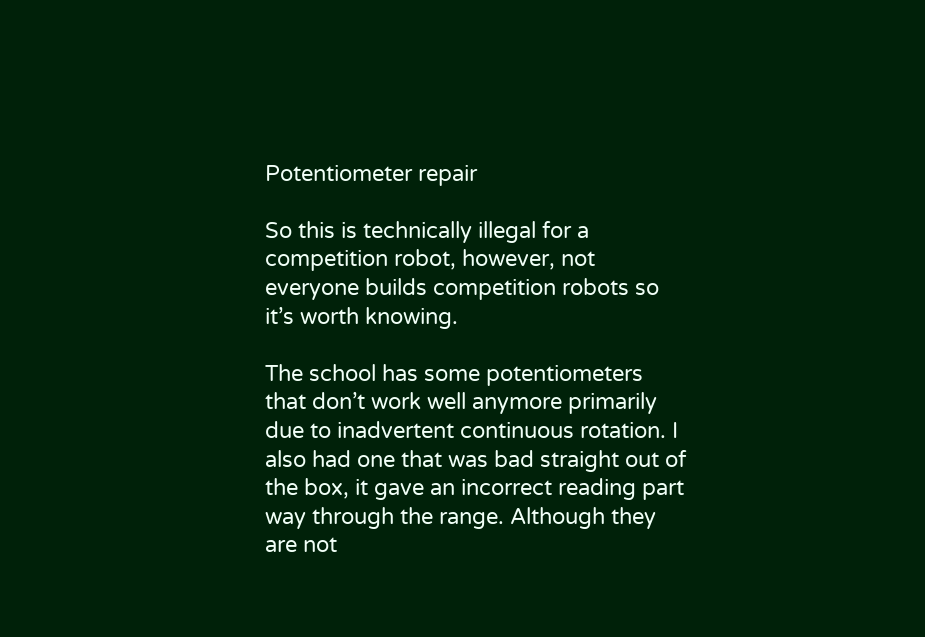Potentiometer repair

So this is technically illegal for a competition robot, however, not everyone builds competition robots so it’s worth knowing.

The school has some potentiometers that don’t work well anymore primarily due to inadvertent continuous rotation. I also had one that was bad straight out of the box, it gave an incorrect reading part way through the range. Although they are not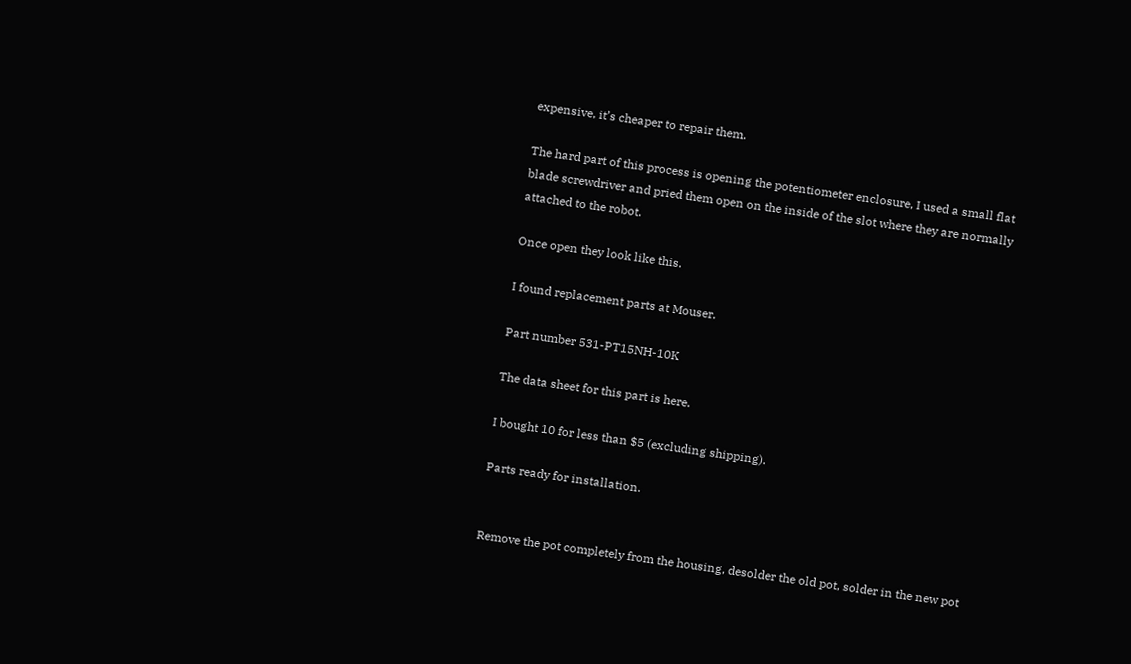expensive, it’s cheaper to repair them.

The hard part of this process is opening the potentiometer enclosure, I used a small flat blade screwdriver and pried them open on the inside of the slot where they are normally attached to the robot.

Once open they look like this.

I found replacement parts at Mouser.

Part number 531-PT15NH-10K

The data sheet for this part is here.

I bought 10 for less than $5 (excluding shipping).

Parts ready for installation.


Remove the pot completely from the housing, desolder the old pot, solder in the new pot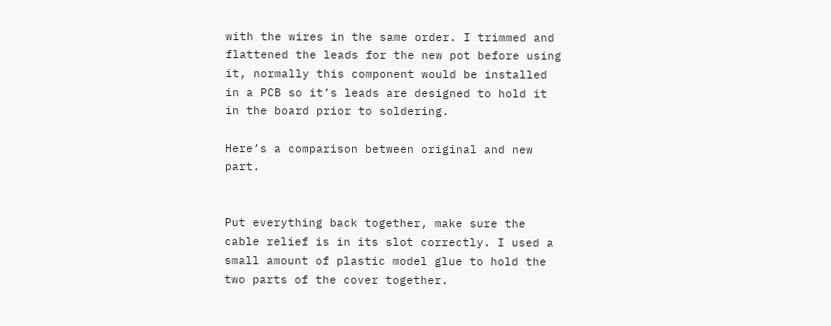with the wires in the same order. I trimmed and flattened the leads for the new pot before using it, normally this component would be installed in a PCB so it’s leads are designed to hold it in the board prior to soldering.

Here’s a comparison between original and new part.


Put everything back together, make sure the cable relief is in its slot correctly. I used a small amount of plastic model glue to hold the two parts of the cover together.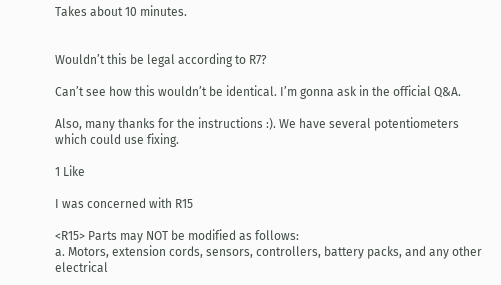Takes about 10 minutes.


Wouldn’t this be legal according to R7?

Can’t see how this wouldn’t be identical. I’m gonna ask in the official Q&A.

Also, many thanks for the instructions :). We have several potentiometers which could use fixing.

1 Like

I was concerned with R15

<R15> Parts may NOT be modified as follows:
a. Motors, extension cords, sensors, controllers, battery packs, and any other electrical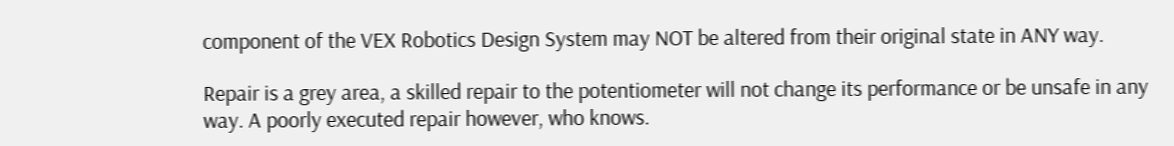component of the VEX Robotics Design System may NOT be altered from their original state in ANY way.

Repair is a grey area, a skilled repair to the potentiometer will not change its performance or be unsafe in any way. A poorly executed repair however, who knows.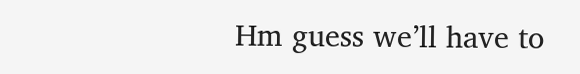Hm guess we’ll have to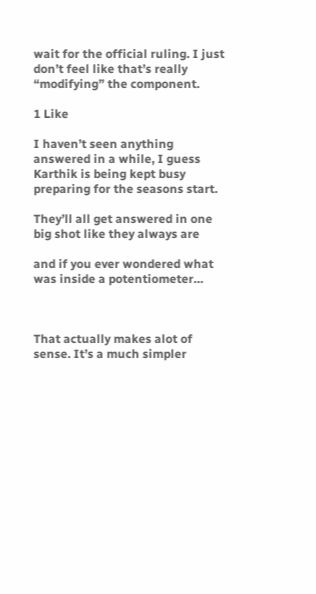wait for the official ruling. I just don’t feel like that’s really “modifying” the component.

1 Like

I haven’t seen anything answered in a while, I guess Karthik is being kept busy preparing for the seasons start.

They’ll all get answered in one big shot like they always are

and if you ever wondered what was inside a potentiometer…



That actually makes alot of sense. It’s a much simpler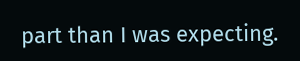part than I was expecting.